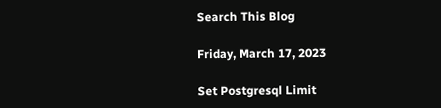Search This Blog

Friday, March 17, 2023

Set Postgresql Limit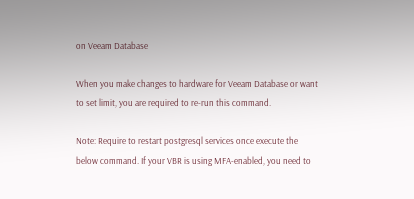on Veeam Database

When you make changes to hardware for Veeam Database or want to set limit, you are required to re-run this command.

Note: Require to restart postgresql services once execute the below command. If your VBR is using MFA-enabled, you need to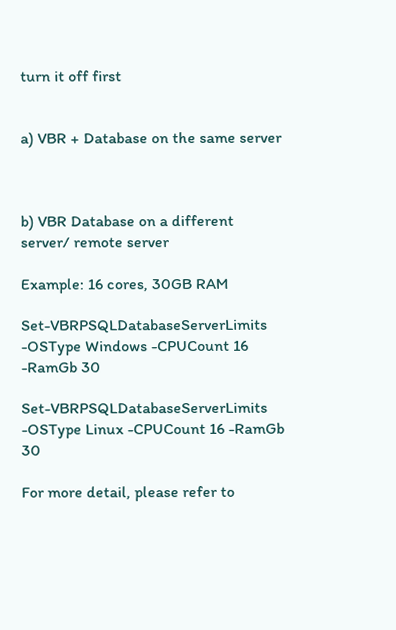turn it off first


a) VBR + Database on the same server



b) VBR Database on a different server/ remote server

Example: 16 cores, 30GB RAM

Set-VBRPSQLDatabaseServerLimits -OSType Windows -CPUCount 16 -RamGb 30

Set-VBRPSQLDatabaseServerLimits -OSType Linux -CPUCount 16 -RamGb 30

For more detail, please refer to